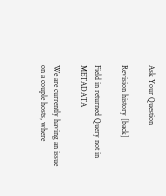Ask Your Question

Revision history [back]

Field in returned Query not in METADATA

We are currently having an issue on a couple hosts, where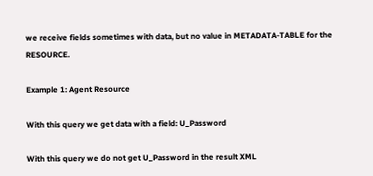we receive fields sometimes with data, but no value in METADATA-TABLE for the RESOURCE.

Example 1: Agent Resource

With this query we get data with a field: U_Password

With this query we do not get U_Password in the result XML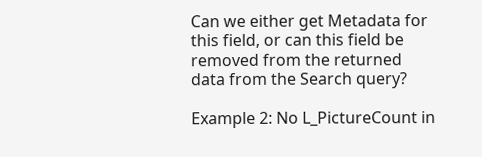Can we either get Metadata for this field, or can this field be removed from the returned data from the Search query?

Example 2: No L_PictureCount in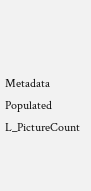Metadata Populated L_PictureCount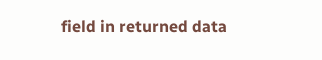field in returned data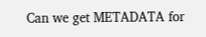Can we get METADATA for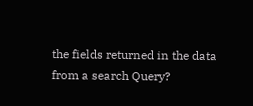the fields returned in the data from a search Query?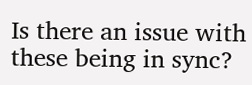Is there an issue with these being in sync?